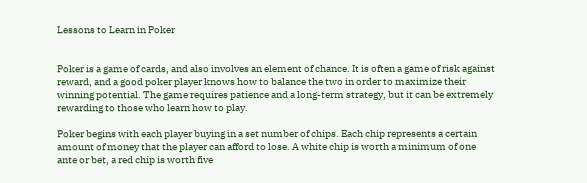Lessons to Learn in Poker


Poker is a game of cards, and also involves an element of chance. It is often a game of risk against reward, and a good poker player knows how to balance the two in order to maximize their winning potential. The game requires patience and a long-term strategy, but it can be extremely rewarding to those who learn how to play.

Poker begins with each player buying in a set number of chips. Each chip represents a certain amount of money that the player can afford to lose. A white chip is worth a minimum of one ante or bet, a red chip is worth five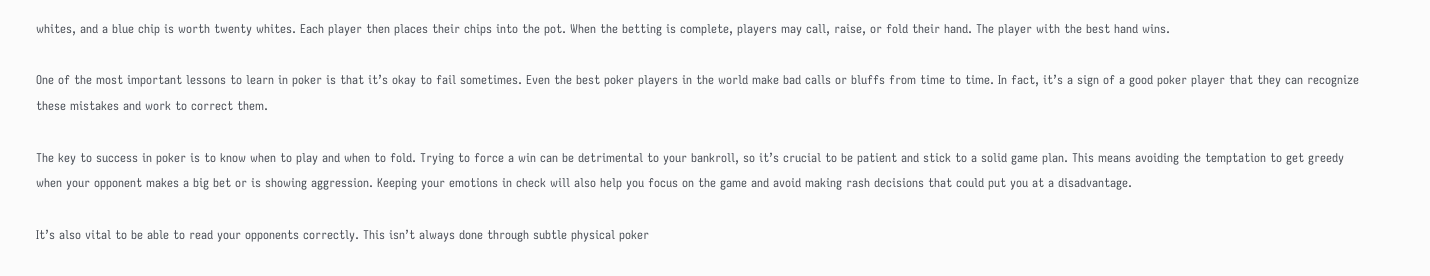whites, and a blue chip is worth twenty whites. Each player then places their chips into the pot. When the betting is complete, players may call, raise, or fold their hand. The player with the best hand wins.

One of the most important lessons to learn in poker is that it’s okay to fail sometimes. Even the best poker players in the world make bad calls or bluffs from time to time. In fact, it’s a sign of a good poker player that they can recognize these mistakes and work to correct them.

The key to success in poker is to know when to play and when to fold. Trying to force a win can be detrimental to your bankroll, so it’s crucial to be patient and stick to a solid game plan. This means avoiding the temptation to get greedy when your opponent makes a big bet or is showing aggression. Keeping your emotions in check will also help you focus on the game and avoid making rash decisions that could put you at a disadvantage.

It’s also vital to be able to read your opponents correctly. This isn’t always done through subtle physical poker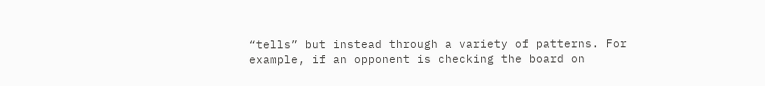“tells” but instead through a variety of patterns. For example, if an opponent is checking the board on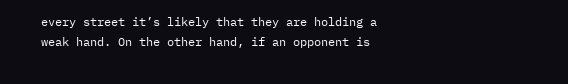every street it’s likely that they are holding a weak hand. On the other hand, if an opponent is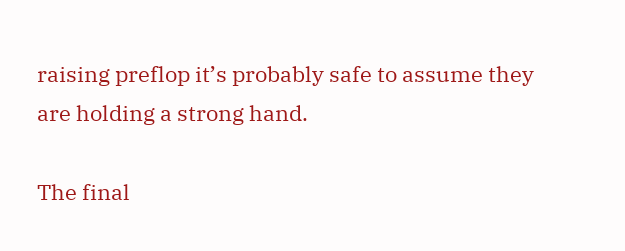raising preflop it’s probably safe to assume they are holding a strong hand.

The final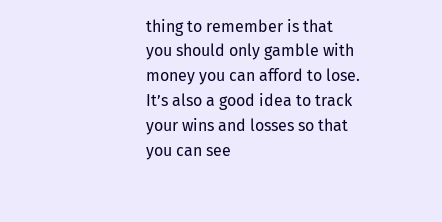thing to remember is that you should only gamble with money you can afford to lose. It’s also a good idea to track your wins and losses so that you can see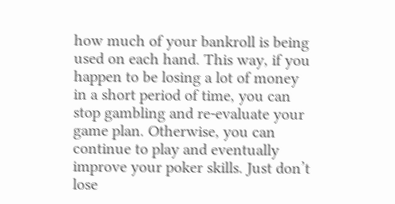how much of your bankroll is being used on each hand. This way, if you happen to be losing a lot of money in a short period of time, you can stop gambling and re-evaluate your game plan. Otherwise, you can continue to play and eventually improve your poker skills. Just don’t lose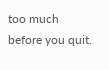too much before you quit.